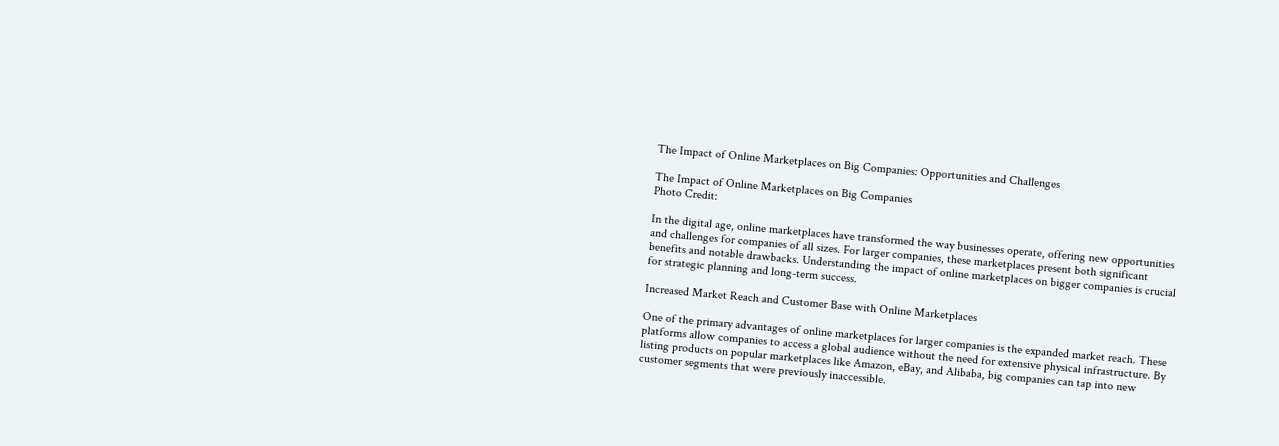The Impact of Online Marketplaces on Big Companies: Opportunities and Challenges

The Impact of Online Marketplaces on Big Companies
Photo Credit:

In the digital age, online marketplaces have transformed the way businesses operate, offering new opportunities and challenges for companies of all sizes. For larger companies, these marketplaces present both significant benefits and notable drawbacks. Understanding the impact of online marketplaces on bigger companies is crucial for strategic planning and long-term success.

Increased Market Reach and Customer Base with Online Marketplaces

One of the primary advantages of online marketplaces for larger companies is the expanded market reach. These platforms allow companies to access a global audience without the need for extensive physical infrastructure. By listing products on popular marketplaces like Amazon, eBay, and Alibaba, big companies can tap into new customer segments that were previously inaccessible.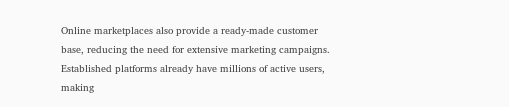Online marketplaces also provide a ready-made customer base, reducing the need for extensive marketing campaigns. Established platforms already have millions of active users, making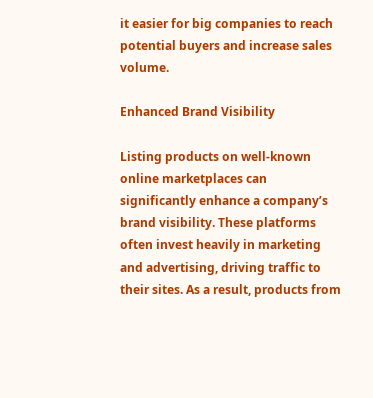it easier for big companies to reach potential buyers and increase sales volume.

Enhanced Brand Visibility

Listing products on well-known online marketplaces can significantly enhance a company’s brand visibility. These platforms often invest heavily in marketing and advertising, driving traffic to their sites. As a result, products from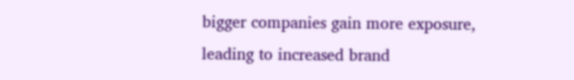bigger companies gain more exposure, leading to increased brand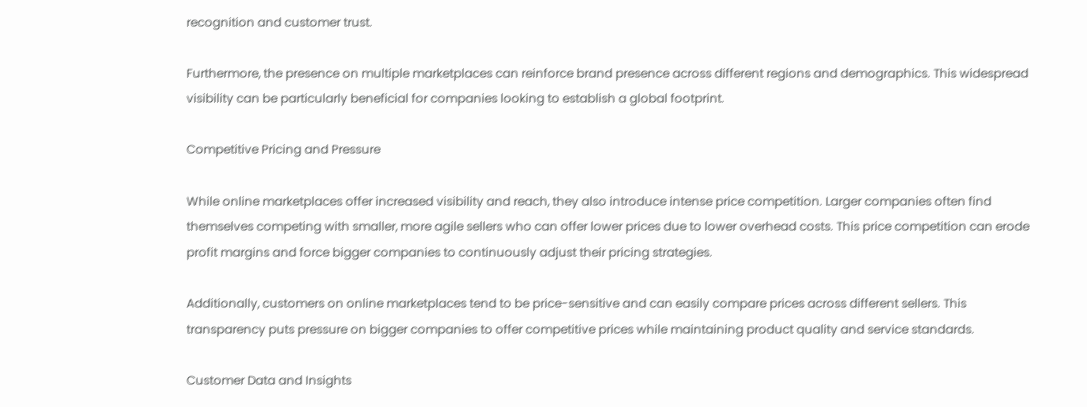recognition and customer trust.

Furthermore, the presence on multiple marketplaces can reinforce brand presence across different regions and demographics. This widespread visibility can be particularly beneficial for companies looking to establish a global footprint.

Competitive Pricing and Pressure

While online marketplaces offer increased visibility and reach, they also introduce intense price competition. Larger companies often find themselves competing with smaller, more agile sellers who can offer lower prices due to lower overhead costs. This price competition can erode profit margins and force bigger companies to continuously adjust their pricing strategies.

Additionally, customers on online marketplaces tend to be price-sensitive and can easily compare prices across different sellers. This transparency puts pressure on bigger companies to offer competitive prices while maintaining product quality and service standards.

Customer Data and Insights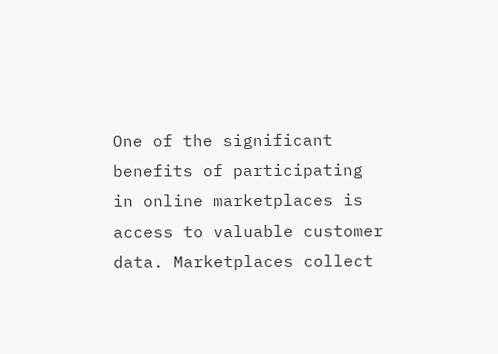One of the significant benefits of participating in online marketplaces is access to valuable customer data. Marketplaces collect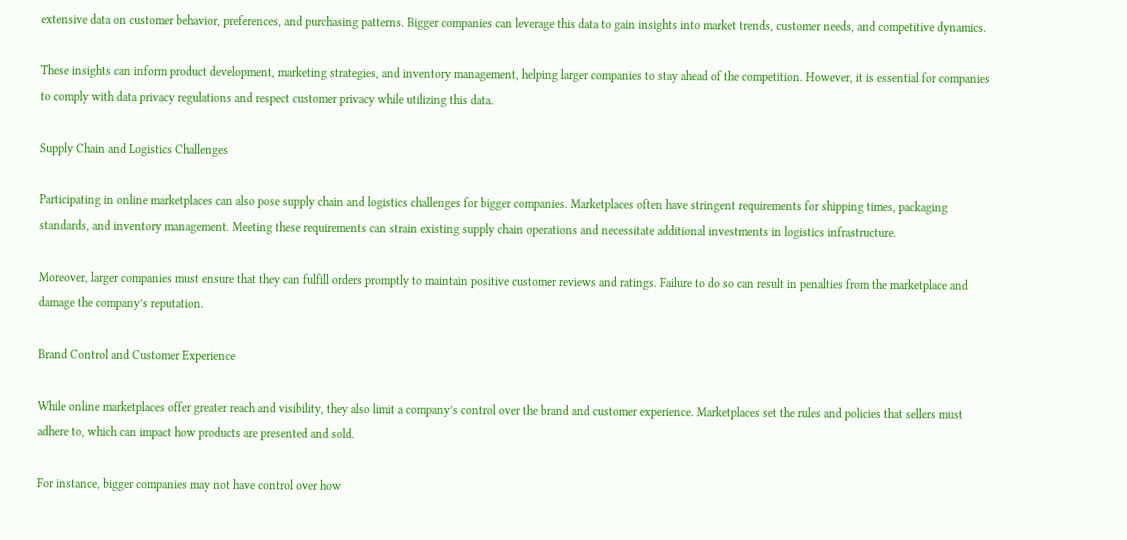extensive data on customer behavior, preferences, and purchasing patterns. Bigger companies can leverage this data to gain insights into market trends, customer needs, and competitive dynamics.

These insights can inform product development, marketing strategies, and inventory management, helping larger companies to stay ahead of the competition. However, it is essential for companies to comply with data privacy regulations and respect customer privacy while utilizing this data.

Supply Chain and Logistics Challenges

Participating in online marketplaces can also pose supply chain and logistics challenges for bigger companies. Marketplaces often have stringent requirements for shipping times, packaging standards, and inventory management. Meeting these requirements can strain existing supply chain operations and necessitate additional investments in logistics infrastructure.

Moreover, larger companies must ensure that they can fulfill orders promptly to maintain positive customer reviews and ratings. Failure to do so can result in penalties from the marketplace and damage the company’s reputation.

Brand Control and Customer Experience

While online marketplaces offer greater reach and visibility, they also limit a company’s control over the brand and customer experience. Marketplaces set the rules and policies that sellers must adhere to, which can impact how products are presented and sold.

For instance, bigger companies may not have control over how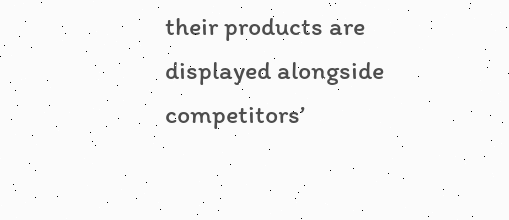their products are displayed alongside competitors’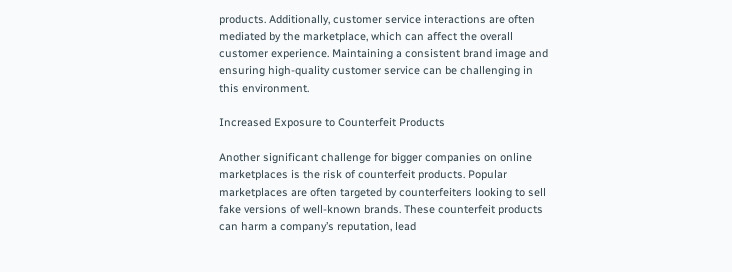products. Additionally, customer service interactions are often mediated by the marketplace, which can affect the overall customer experience. Maintaining a consistent brand image and ensuring high-quality customer service can be challenging in this environment.

Increased Exposure to Counterfeit Products

Another significant challenge for bigger companies on online marketplaces is the risk of counterfeit products. Popular marketplaces are often targeted by counterfeiters looking to sell fake versions of well-known brands. These counterfeit products can harm a company’s reputation, lead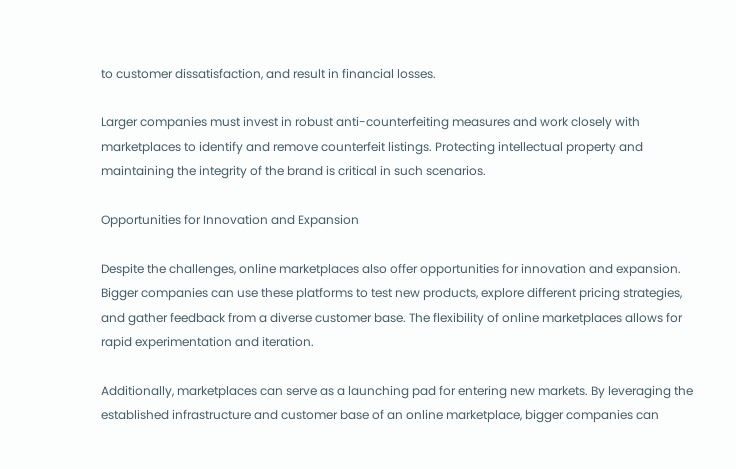to customer dissatisfaction, and result in financial losses.

Larger companies must invest in robust anti-counterfeiting measures and work closely with marketplaces to identify and remove counterfeit listings. Protecting intellectual property and maintaining the integrity of the brand is critical in such scenarios.

Opportunities for Innovation and Expansion

Despite the challenges, online marketplaces also offer opportunities for innovation and expansion. Bigger companies can use these platforms to test new products, explore different pricing strategies, and gather feedback from a diverse customer base. The flexibility of online marketplaces allows for rapid experimentation and iteration.

Additionally, marketplaces can serve as a launching pad for entering new markets. By leveraging the established infrastructure and customer base of an online marketplace, bigger companies can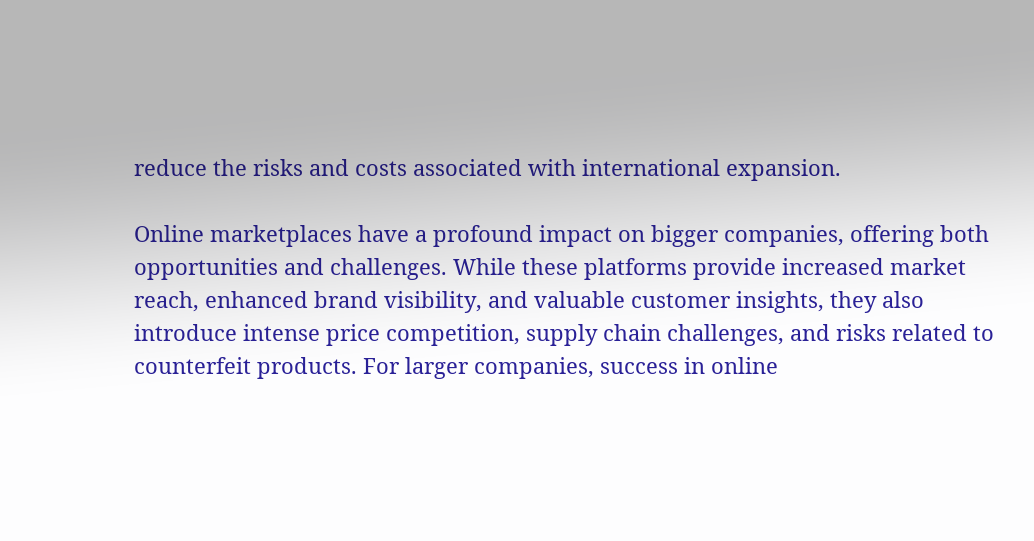reduce the risks and costs associated with international expansion.

Online marketplaces have a profound impact on bigger companies, offering both opportunities and challenges. While these platforms provide increased market reach, enhanced brand visibility, and valuable customer insights, they also introduce intense price competition, supply chain challenges, and risks related to counterfeit products. For larger companies, success in online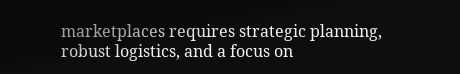marketplaces requires strategic planning, robust logistics, and a focus on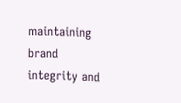maintaining brand integrity and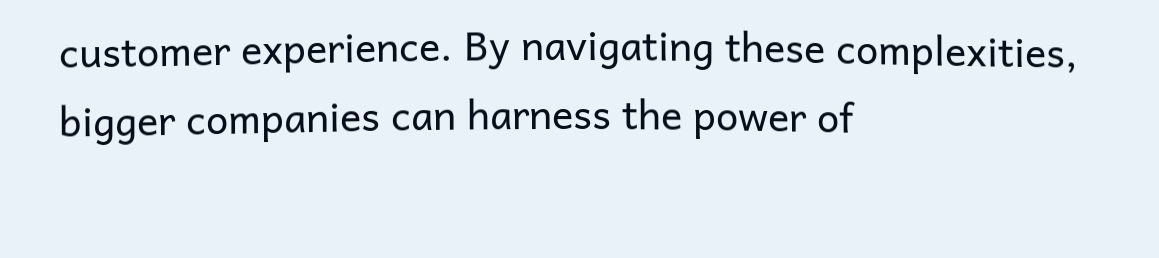customer experience. By navigating these complexities, bigger companies can harness the power of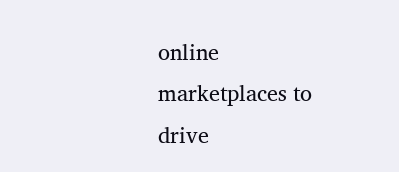online marketplaces to drive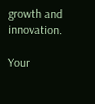growth and innovation.

Your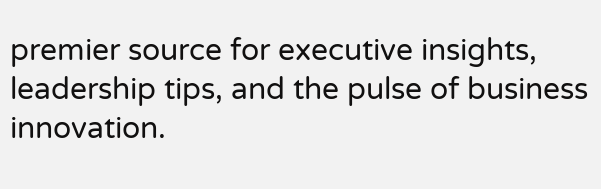premier source for executive insights, leadership tips, and the pulse of business innovation.